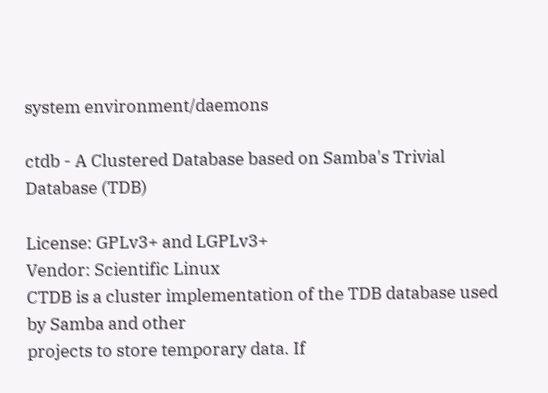system environment/daemons

ctdb - A Clustered Database based on Samba's Trivial Database (TDB)

License: GPLv3+ and LGPLv3+
Vendor: Scientific Linux
CTDB is a cluster implementation of the TDB database used by Samba and other
projects to store temporary data. If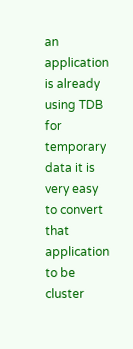an application is already using TDB for
temporary data it is very easy to convert that application to be cluster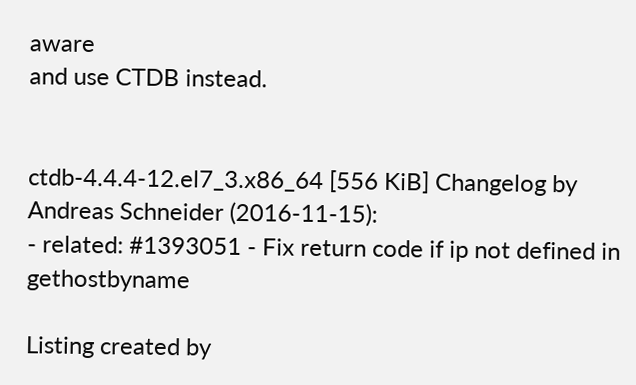aware
and use CTDB instead.


ctdb-4.4.4-12.el7_3.x86_64 [556 KiB] Changelog by Andreas Schneider (2016-11-15):
- related: #1393051 - Fix return code if ip not defined in gethostbyname

Listing created by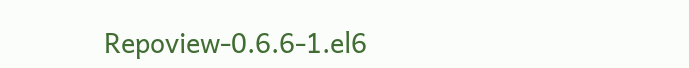Repoview-0.6.6-1.el6